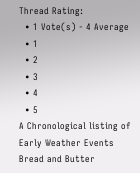Thread Rating:
  • 1 Vote(s) - 4 Average
  • 1
  • 2
  • 3
  • 4
  • 5
A Chronological listing of Early Weather Events
Bread and Butter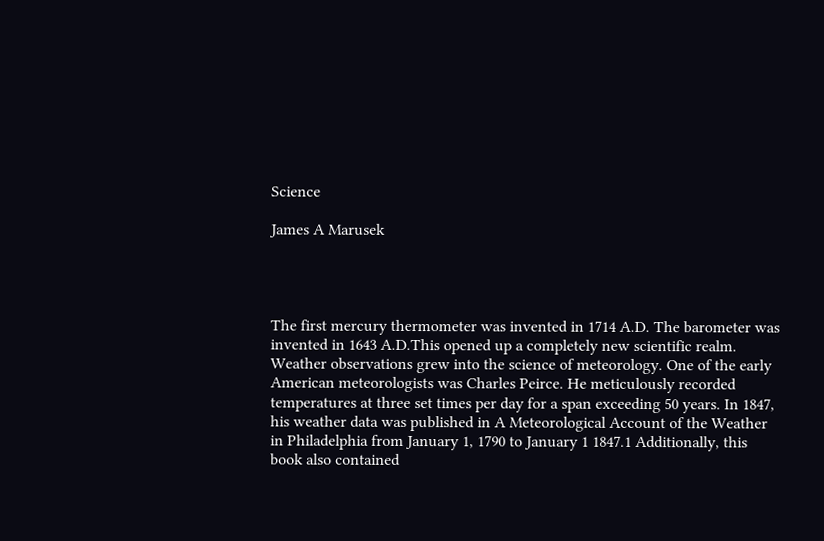Science

James A Marusek




The first mercury thermometer was invented in 1714 A.D. The barometer was invented in 1643 A.D.This opened up a completely new scientific realm. Weather observations grew into the science of meteorology. One of the early American meteorologists was Charles Peirce. He meticulously recorded temperatures at three set times per day for a span exceeding 50 years. In 1847, his weather data was published in A Meteorological Account of the Weather in Philadelphia from January 1, 1790 to January 1 1847.1 Additionally, this book also contained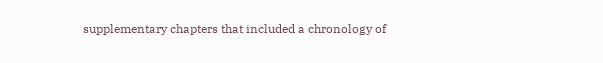supplementary chapters that included a chronology of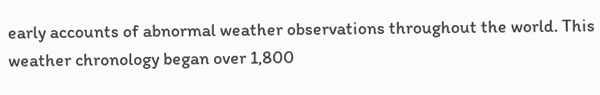early accounts of abnormal weather observations throughout the world. This weather chronology began over 1,800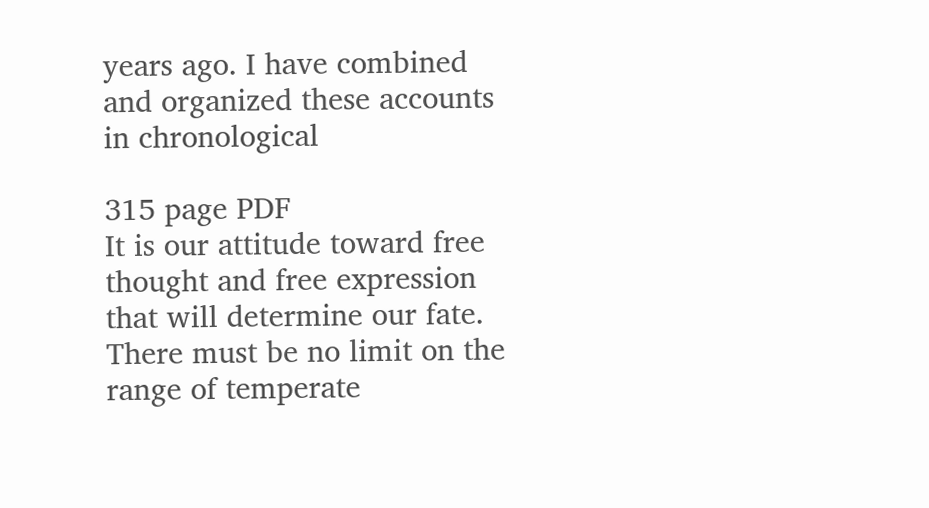years ago. I have combined and organized these accounts in chronological

315 page PDF
It is our attitude toward free thought and free expression that will determine our fate. There must be no limit on the range of temperate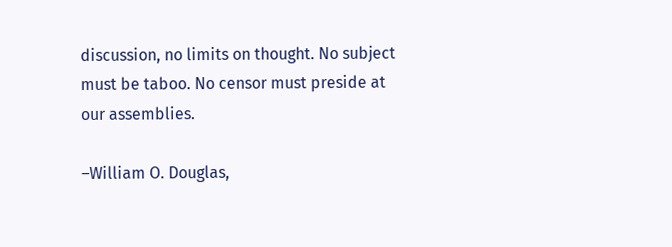discussion, no limits on thought. No subject must be taboo. No censor must preside at our assemblies.

–William O. Douglas,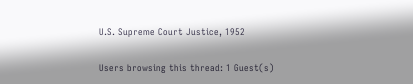U.S. Supreme Court Justice, 1952

Users browsing this thread: 1 Guest(s)